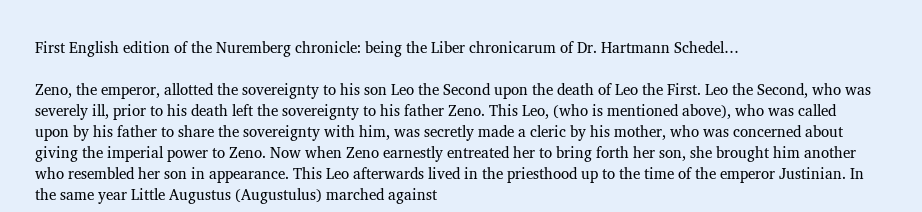First English edition of the Nuremberg chronicle: being the Liber chronicarum of Dr. Hartmann Schedel…

Zeno, the emperor, allotted the sovereignty to his son Leo the Second upon the death of Leo the First. Leo the Second, who was severely ill, prior to his death left the sovereignty to his father Zeno. This Leo, (who is mentioned above), who was called upon by his father to share the sovereignty with him, was secretly made a cleric by his mother, who was concerned about giving the imperial power to Zeno. Now when Zeno earnestly entreated her to bring forth her son, she brought him another who resembled her son in appearance. This Leo afterwards lived in the priesthood up to the time of the emperor Justinian. In the same year Little Augustus (Augustulus) marched against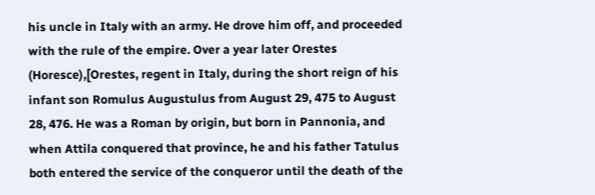his uncle in Italy with an army. He drove him off, and proceeded with the rule of the empire. Over a year later Orestes (Horesce),[Orestes, regent in Italy, during the short reign of his infant son Romulus Augustulus from August 29, 475 to August 28, 476. He was a Roman by origin, but born in Pannonia, and when Attila conquered that province, he and his father Tatulus both entered the service of the conqueror until the death of the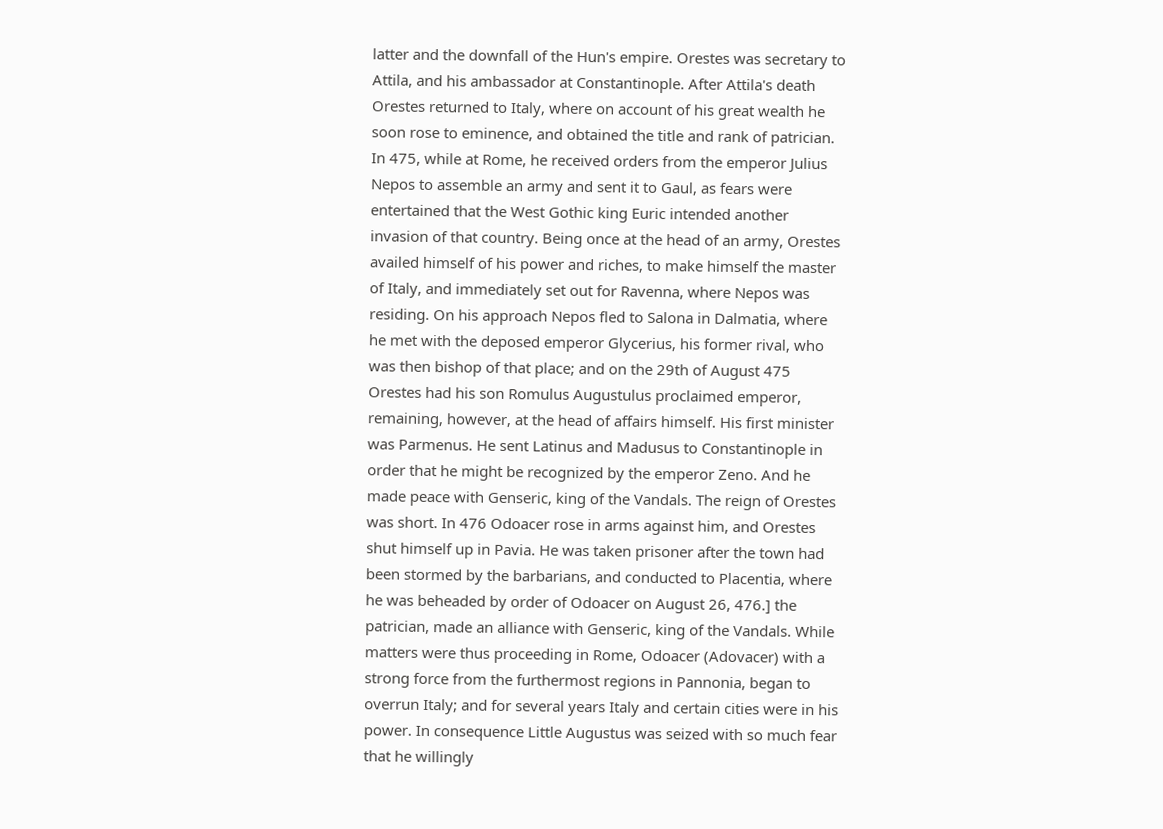latter and the downfall of the Hun's empire. Orestes was secretary to Attila, and his ambassador at Constantinople. After Attila's death Orestes returned to Italy, where on account of his great wealth he soon rose to eminence, and obtained the title and rank of patrician. In 475, while at Rome, he received orders from the emperor Julius Nepos to assemble an army and sent it to Gaul, as fears were entertained that the West Gothic king Euric intended another invasion of that country. Being once at the head of an army, Orestes availed himself of his power and riches, to make himself the master of Italy, and immediately set out for Ravenna, where Nepos was residing. On his approach Nepos fled to Salona in Dalmatia, where he met with the deposed emperor Glycerius, his former rival, who was then bishop of that place; and on the 29th of August 475 Orestes had his son Romulus Augustulus proclaimed emperor, remaining, however, at the head of affairs himself. His first minister was Parmenus. He sent Latinus and Madusus to Constantinople in order that he might be recognized by the emperor Zeno. And he made peace with Genseric, king of the Vandals. The reign of Orestes was short. In 476 Odoacer rose in arms against him, and Orestes shut himself up in Pavia. He was taken prisoner after the town had been stormed by the barbarians, and conducted to Placentia, where he was beheaded by order of Odoacer on August 26, 476.] the patrician, made an alliance with Genseric, king of the Vandals. While matters were thus proceeding in Rome, Odoacer (Adovacer) with a strong force from the furthermost regions in Pannonia, began to overrun Italy; and for several years Italy and certain cities were in his power. In consequence Little Augustus was seized with so much fear that he willingly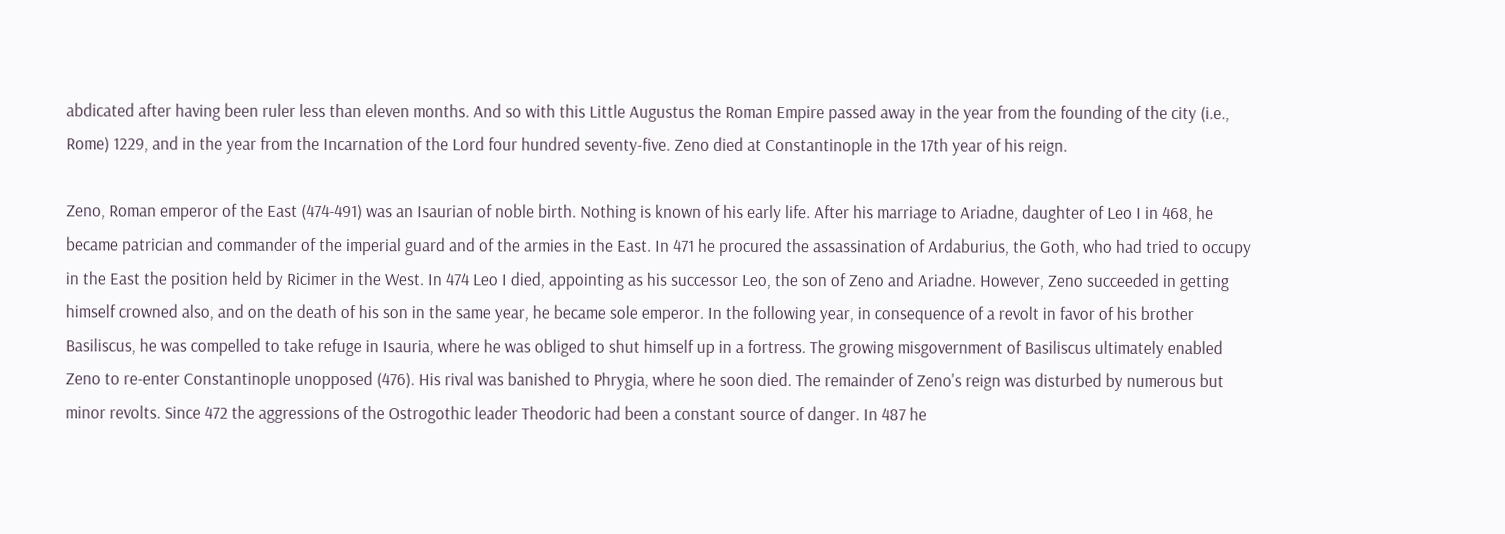abdicated after having been ruler less than eleven months. And so with this Little Augustus the Roman Empire passed away in the year from the founding of the city (i.e., Rome) 1229, and in the year from the Incarnation of the Lord four hundred seventy-five. Zeno died at Constantinople in the 17th year of his reign.

Zeno, Roman emperor of the East (474-491) was an Isaurian of noble birth. Nothing is known of his early life. After his marriage to Ariadne, daughter of Leo I in 468, he became patrician and commander of the imperial guard and of the armies in the East. In 471 he procured the assassination of Ardaburius, the Goth, who had tried to occupy in the East the position held by Ricimer in the West. In 474 Leo I died, appointing as his successor Leo, the son of Zeno and Ariadne. However, Zeno succeeded in getting himself crowned also, and on the death of his son in the same year, he became sole emperor. In the following year, in consequence of a revolt in favor of his brother Basiliscus, he was compelled to take refuge in Isauria, where he was obliged to shut himself up in a fortress. The growing misgovernment of Basiliscus ultimately enabled Zeno to re-enter Constantinople unopposed (476). His rival was banished to Phrygia, where he soon died. The remainder of Zeno's reign was disturbed by numerous but minor revolts. Since 472 the aggressions of the Ostrogothic leader Theodoric had been a constant source of danger. In 487 he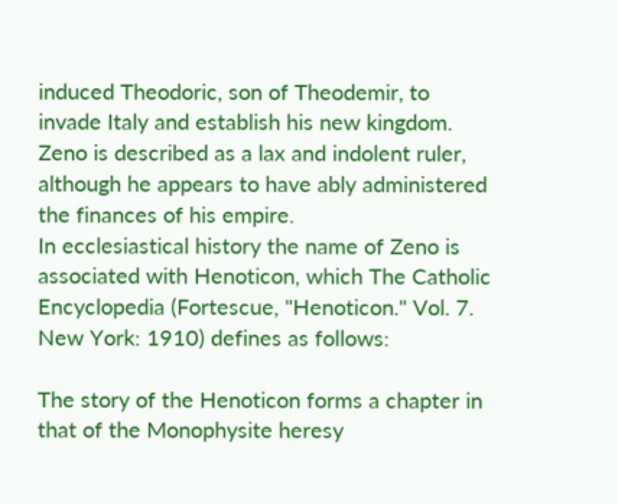induced Theodoric, son of Theodemir, to invade Italy and establish his new kingdom. Zeno is described as a lax and indolent ruler, although he appears to have ably administered the finances of his empire.
In ecclesiastical history the name of Zeno is associated with Henoticon, which The Catholic Encyclopedia (Fortescue, "Henoticon." Vol. 7. New York: 1910) defines as follows:

The story of the Henoticon forms a chapter in that of the Monophysite heresy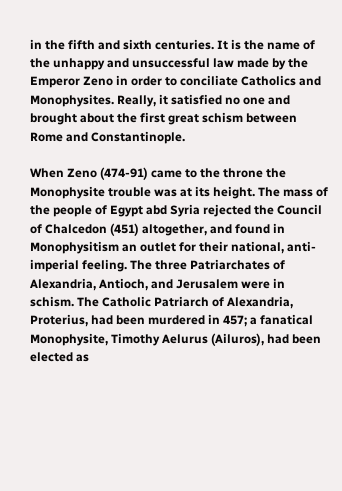in the fifth and sixth centuries. It is the name of the unhappy and unsuccessful law made by the Emperor Zeno in order to conciliate Catholics and Monophysites. Really, it satisfied no one and brought about the first great schism between Rome and Constantinople.

When Zeno (474-91) came to the throne the Monophysite trouble was at its height. The mass of the people of Egypt abd Syria rejected the Council of Chalcedon (451) altogether, and found in Monophysitism an outlet for their national, anti-imperial feeling. The three Patriarchates of Alexandria, Antioch, and Jerusalem were in schism. The Catholic Patriarch of Alexandria, Proterius, had been murdered in 457; a fanatical Monophysite, Timothy Aelurus (Ailuros), had been elected as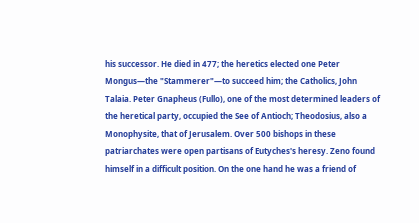his successor. He died in 477; the heretics elected one Peter Mongus—the "Stammerer"—to succeed him; the Catholics, John Talaia. Peter Gnapheus (Fullo), one of the most determined leaders of the heretical party, occupied the See of Antioch; Theodosius, also a Monophysite, that of Jerusalem. Over 500 bishops in these patriarchates were open partisans of Eutyches's heresy. Zeno found himself in a difficult position. On the one hand he was a friend of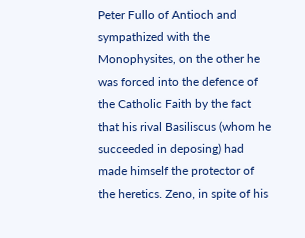Peter Fullo of Antioch and sympathized with the Monophysites, on the other he was forced into the defence of the Catholic Faith by the fact that his rival Basiliscus (whom he succeeded in deposing) had made himself the protector of the heretics. Zeno, in spite of his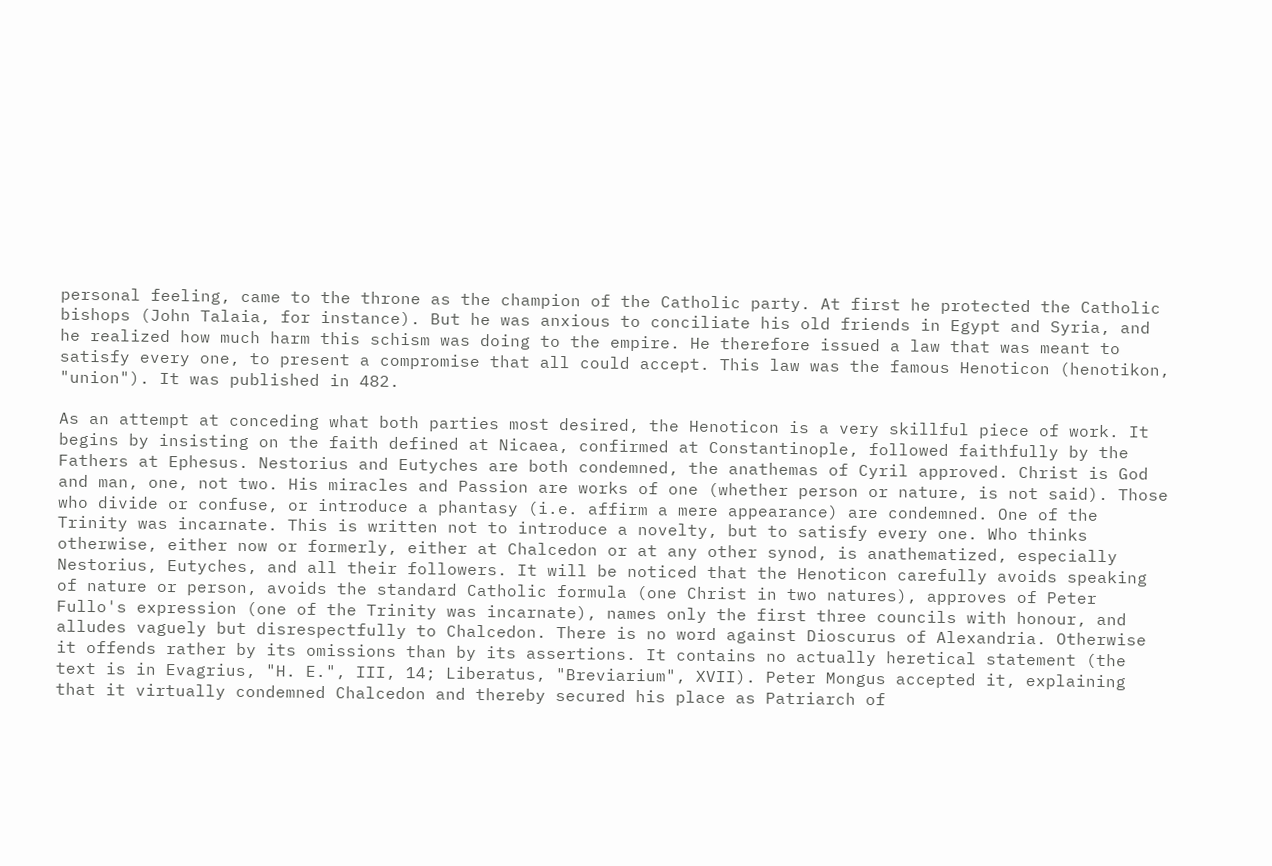personal feeling, came to the throne as the champion of the Catholic party. At first he protected the Catholic bishops (John Talaia, for instance). But he was anxious to conciliate his old friends in Egypt and Syria, and he realized how much harm this schism was doing to the empire. He therefore issued a law that was meant to satisfy every one, to present a compromise that all could accept. This law was the famous Henoticon (henotikon, "union"). It was published in 482.

As an attempt at conceding what both parties most desired, the Henoticon is a very skillful piece of work. It begins by insisting on the faith defined at Nicaea, confirmed at Constantinople, followed faithfully by the Fathers at Ephesus. Nestorius and Eutyches are both condemned, the anathemas of Cyril approved. Christ is God and man, one, not two. His miracles and Passion are works of one (whether person or nature, is not said). Those who divide or confuse, or introduce a phantasy (i.e. affirm a mere appearance) are condemned. One of the Trinity was incarnate. This is written not to introduce a novelty, but to satisfy every one. Who thinks otherwise, either now or formerly, either at Chalcedon or at any other synod, is anathematized, especially Nestorius, Eutyches, and all their followers. It will be noticed that the Henoticon carefully avoids speaking of nature or person, avoids the standard Catholic formula (one Christ in two natures), approves of Peter Fullo's expression (one of the Trinity was incarnate), names only the first three councils with honour, and alludes vaguely but disrespectfully to Chalcedon. There is no word against Dioscurus of Alexandria. Otherwise it offends rather by its omissions than by its assertions. It contains no actually heretical statement (the text is in Evagrius, "H. E.", III, 14; Liberatus, "Breviarium", XVII). Peter Mongus accepted it, explaining that it virtually condemned Chalcedon and thereby secured his place as Patriarch of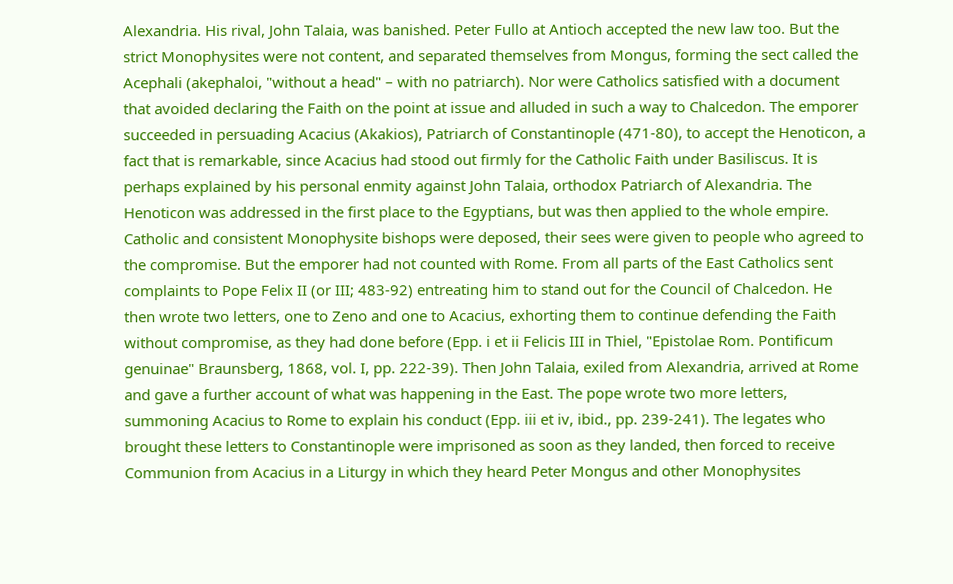Alexandria. His rival, John Talaia, was banished. Peter Fullo at Antioch accepted the new law too. But the strict Monophysites were not content, and separated themselves from Mongus, forming the sect called the Acephali (akephaloi, "without a head" – with no patriarch). Nor were Catholics satisfied with a document that avoided declaring the Faith on the point at issue and alluded in such a way to Chalcedon. The emporer succeeded in persuading Acacius (Akakios), Patriarch of Constantinople (471-80), to accept the Henoticon, a fact that is remarkable, since Acacius had stood out firmly for the Catholic Faith under Basiliscus. It is perhaps explained by his personal enmity against John Talaia, orthodox Patriarch of Alexandria. The Henoticon was addressed in the first place to the Egyptians, but was then applied to the whole empire. Catholic and consistent Monophysite bishops were deposed, their sees were given to people who agreed to the compromise. But the emporer had not counted with Rome. From all parts of the East Catholics sent complaints to Pope Felix II (or III; 483-92) entreating him to stand out for the Council of Chalcedon. He then wrote two letters, one to Zeno and one to Acacius, exhorting them to continue defending the Faith without compromise, as they had done before (Epp. i et ii Felicis III in Thiel, "Epistolae Rom. Pontificum genuinae" Braunsberg, 1868, vol. I, pp. 222-39). Then John Talaia, exiled from Alexandria, arrived at Rome and gave a further account of what was happening in the East. The pope wrote two more letters, summoning Acacius to Rome to explain his conduct (Epp. iii et iv, ibid., pp. 239-241). The legates who brought these letters to Constantinople were imprisoned as soon as they landed, then forced to receive Communion from Acacius in a Liturgy in which they heard Peter Mongus and other Monophysites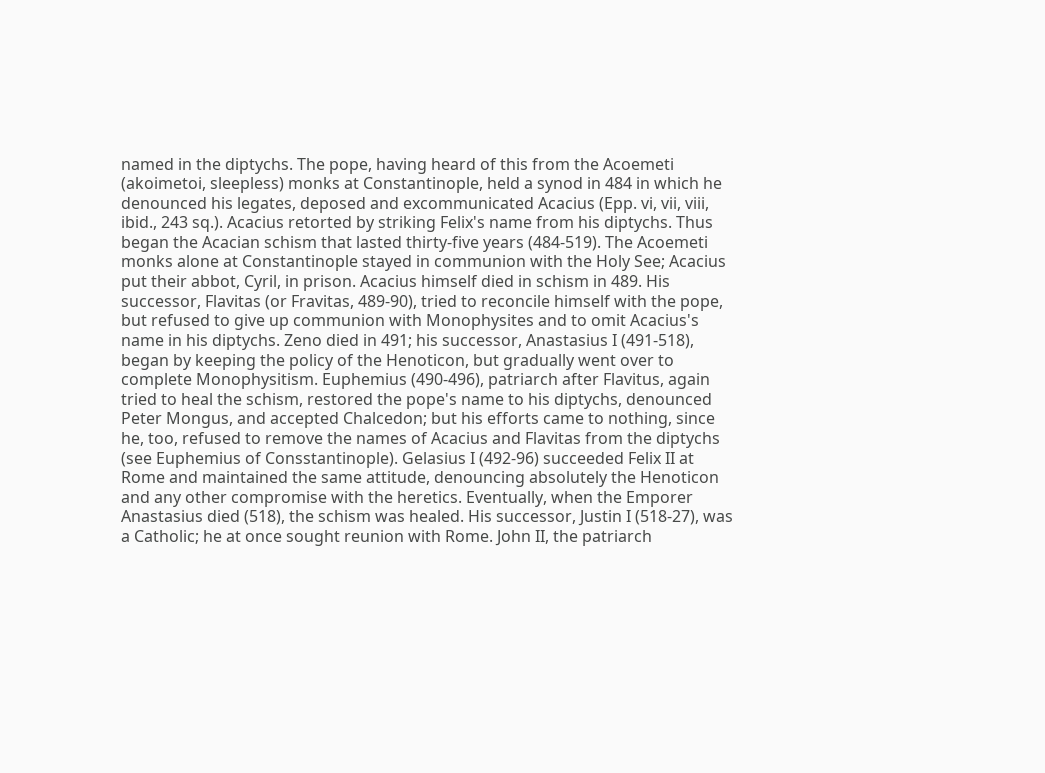named in the diptychs. The pope, having heard of this from the Acoemeti (akoimetoi, sleepless) monks at Constantinople, held a synod in 484 in which he denounced his legates, deposed and excommunicated Acacius (Epp. vi, vii, viii, ibid., 243 sq.). Acacius retorted by striking Felix's name from his diptychs. Thus began the Acacian schism that lasted thirty-five years (484-519). The Acoemeti monks alone at Constantinople stayed in communion with the Holy See; Acacius put their abbot, Cyril, in prison. Acacius himself died in schism in 489. His successor, Flavitas (or Fravitas, 489-90), tried to reconcile himself with the pope, but refused to give up communion with Monophysites and to omit Acacius's name in his diptychs. Zeno died in 491; his successor, Anastasius I (491-518), began by keeping the policy of the Henoticon, but gradually went over to complete Monophysitism. Euphemius (490-496), patriarch after Flavitus, again tried to heal the schism, restored the pope's name to his diptychs, denounced Peter Mongus, and accepted Chalcedon; but his efforts came to nothing, since he, too, refused to remove the names of Acacius and Flavitas from the diptychs (see Euphemius of Consstantinople). Gelasius I (492-96) succeeded Felix II at Rome and maintained the same attitude, denouncing absolutely the Henoticon and any other compromise with the heretics. Eventually, when the Emporer Anastasius died (518), the schism was healed. His successor, Justin I (518-27), was a Catholic; he at once sought reunion with Rome. John II, the patriarch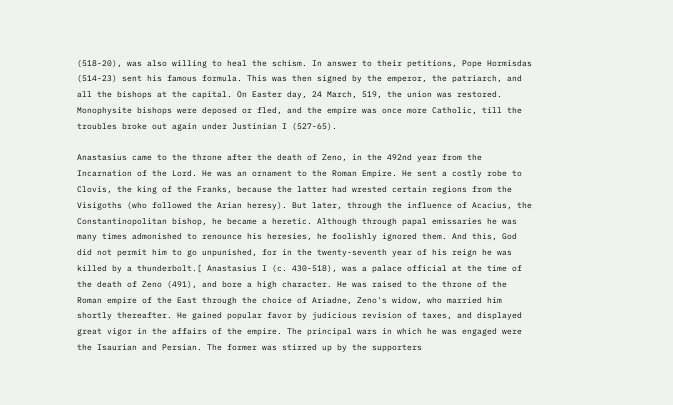(518-20), was also willing to heal the schism. In answer to their petitions, Pope Hormisdas (514-23) sent his famous formula. This was then signed by the emperor, the patriarch, and all the bishops at the capital. On Easter day, 24 March, 519, the union was restored. Monophysite bishops were deposed or fled, and the empire was once more Catholic, till the troubles broke out again under Justinian I (527-65).

Anastasius came to the throne after the death of Zeno, in the 492nd year from the Incarnation of the Lord. He was an ornament to the Roman Empire. He sent a costly robe to Clovis, the king of the Franks, because the latter had wrested certain regions from the Visigoths (who followed the Arian heresy). But later, through the influence of Acacius, the Constantinopolitan bishop, he became a heretic. Although through papal emissaries he was many times admonished to renounce his heresies, he foolishly ignored them. And this, God did not permit him to go unpunished, for in the twenty-seventh year of his reign he was killed by a thunderbolt.[ Anastasius I (c. 430-518), was a palace official at the time of the death of Zeno (491), and bore a high character. He was raised to the throne of the Roman empire of the East through the choice of Ariadne, Zeno's widow, who married him shortly thereafter. He gained popular favor by judicious revision of taxes, and displayed great vigor in the affairs of the empire. The principal wars in which he was engaged were the Isaurian and Persian. The former was stirred up by the supporters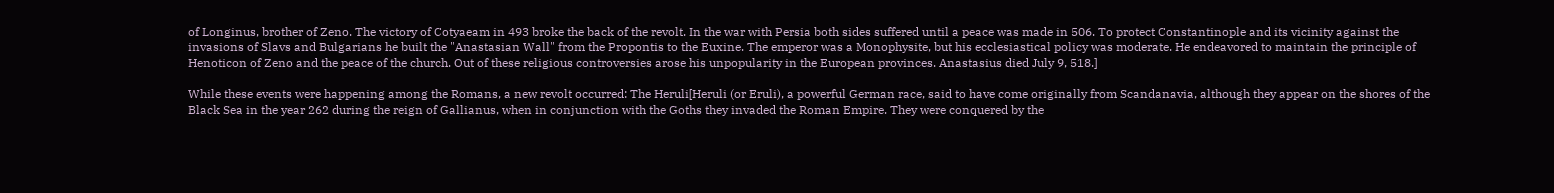of Longinus, brother of Zeno. The victory of Cotyaeam in 493 broke the back of the revolt. In the war with Persia both sides suffered until a peace was made in 506. To protect Constantinople and its vicinity against the invasions of Slavs and Bulgarians he built the "Anastasian Wall" from the Propontis to the Euxine. The emperor was a Monophysite, but his ecclesiastical policy was moderate. He endeavored to maintain the principle of Henoticon of Zeno and the peace of the church. Out of these religious controversies arose his unpopularity in the European provinces. Anastasius died July 9, 518.]

While these events were happening among the Romans, a new revolt occurred: The Heruli[Heruli (or Eruli), a powerful German race, said to have come originally from Scandanavia, although they appear on the shores of the Black Sea in the year 262 during the reign of Gallianus, when in conjunction with the Goths they invaded the Roman Empire. They were conquered by the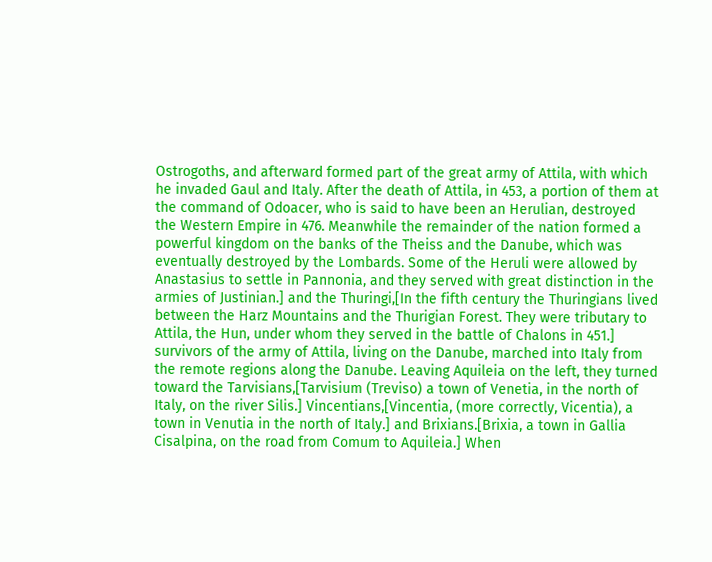Ostrogoths, and afterward formed part of the great army of Attila, with which he invaded Gaul and Italy. After the death of Attila, in 453, a portion of them at the command of Odoacer, who is said to have been an Herulian, destroyed the Western Empire in 476. Meanwhile the remainder of the nation formed a powerful kingdom on the banks of the Theiss and the Danube, which was eventually destroyed by the Lombards. Some of the Heruli were allowed by Anastasius to settle in Pannonia, and they served with great distinction in the armies of Justinian.] and the Thuringi,[In the fifth century the Thuringians lived between the Harz Mountains and the Thurigian Forest. They were tributary to Attila, the Hun, under whom they served in the battle of Chalons in 451.] survivors of the army of Attila, living on the Danube, marched into Italy from the remote regions along the Danube. Leaving Aquileia on the left, they turned toward the Tarvisians,[Tarvisium (Treviso) a town of Venetia, in the north of Italy, on the river Silis.] Vincentians,[Vincentia, (more correctly, Vicentia), a town in Venutia in the north of Italy.] and Brixians.[Brixia, a town in Gallia Cisalpina, on the road from Comum to Aquileia.] When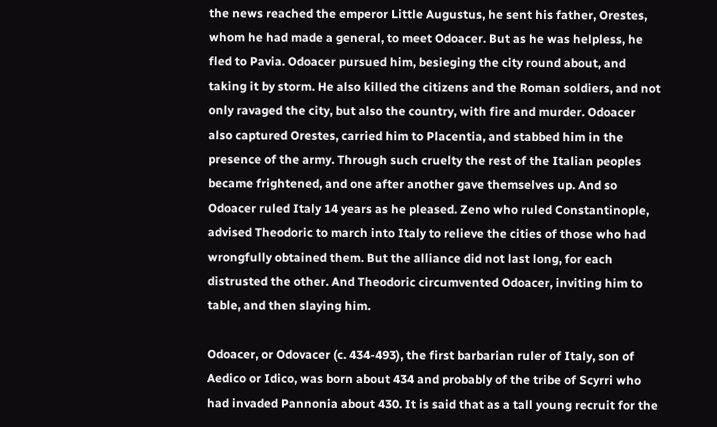the news reached the emperor Little Augustus, he sent his father, Orestes, whom he had made a general, to meet Odoacer. But as he was helpless, he fled to Pavia. Odoacer pursued him, besieging the city round about, and taking it by storm. He also killed the citizens and the Roman soldiers, and not only ravaged the city, but also the country, with fire and murder. Odoacer also captured Orestes, carried him to Placentia, and stabbed him in the presence of the army. Through such cruelty the rest of the Italian peoples became frightened, and one after another gave themselves up. And so Odoacer ruled Italy 14 years as he pleased. Zeno who ruled Constantinople, advised Theodoric to march into Italy to relieve the cities of those who had wrongfully obtained them. But the alliance did not last long, for each distrusted the other. And Theodoric circumvented Odoacer, inviting him to table, and then slaying him.

Odoacer, or Odovacer (c. 434-493), the first barbarian ruler of Italy, son of Aedico or Idico, was born about 434 and probably of the tribe of Scyrri who had invaded Pannonia about 430. It is said that as a tall young recruit for the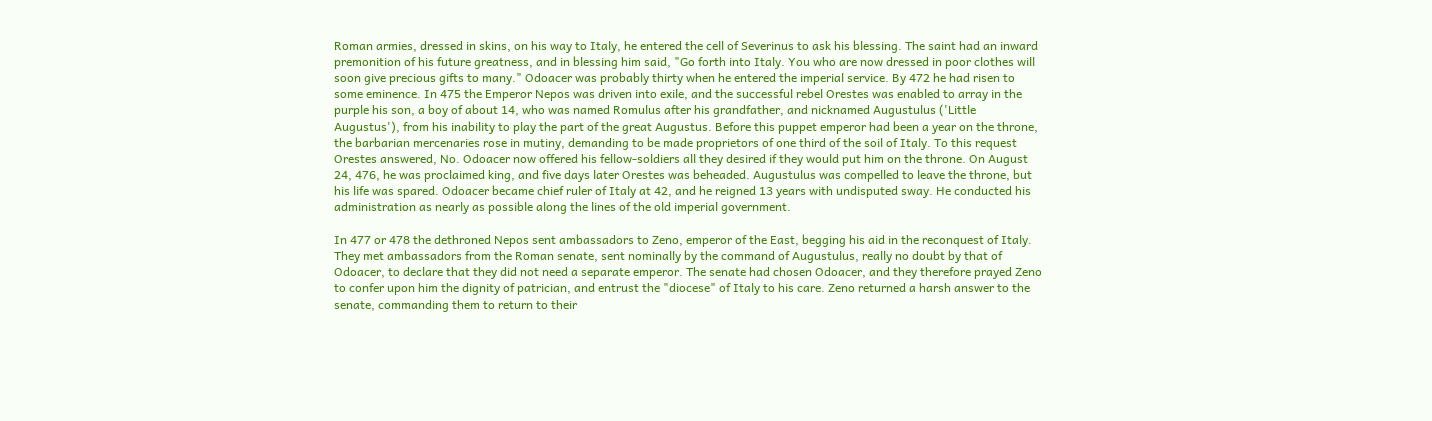Roman armies, dressed in skins, on his way to Italy, he entered the cell of Severinus to ask his blessing. The saint had an inward premonition of his future greatness, and in blessing him said, "Go forth into Italy. You who are now dressed in poor clothes will soon give precious gifts to many." Odoacer was probably thirty when he entered the imperial service. By 472 he had risen to some eminence. In 475 the Emperor Nepos was driven into exile, and the successful rebel Orestes was enabled to array in the purple his son, a boy of about 14, who was named Romulus after his grandfather, and nicknamed Augustulus ('Little Augustus'), from his inability to play the part of the great Augustus. Before this puppet emperor had been a year on the throne, the barbarian mercenaries rose in mutiny, demanding to be made proprietors of one third of the soil of Italy. To this request Orestes answered, No. Odoacer now offered his fellow-soldiers all they desired if they would put him on the throne. On August 24, 476, he was proclaimed king, and five days later Orestes was beheaded. Augustulus was compelled to leave the throne, but his life was spared. Odoacer became chief ruler of Italy at 42, and he reigned 13 years with undisputed sway. He conducted his administration as nearly as possible along the lines of the old imperial government.

In 477 or 478 the dethroned Nepos sent ambassadors to Zeno, emperor of the East, begging his aid in the reconquest of Italy. They met ambassadors from the Roman senate, sent nominally by the command of Augustulus, really no doubt by that of Odoacer, to declare that they did not need a separate emperor. The senate had chosen Odoacer, and they therefore prayed Zeno to confer upon him the dignity of patrician, and entrust the "diocese" of Italy to his care. Zeno returned a harsh answer to the senate, commanding them to return to their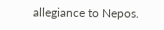allegiance to Nepos.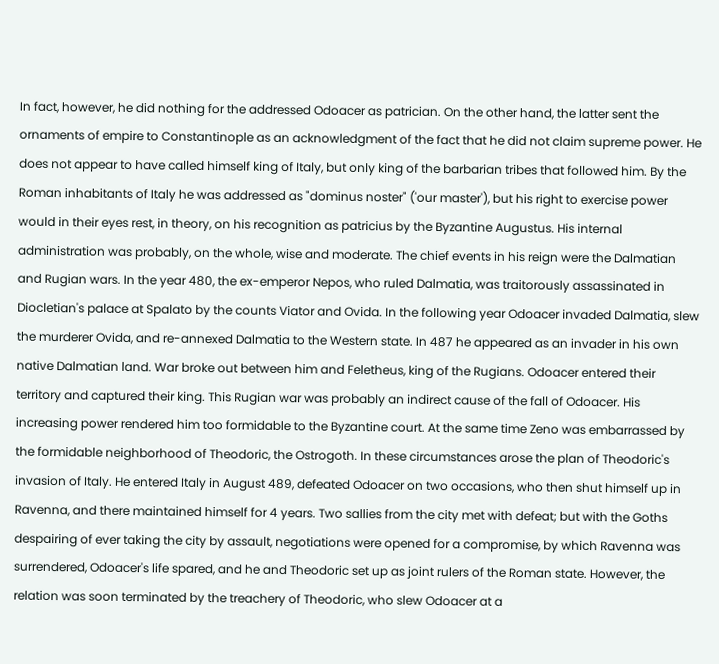In fact, however, he did nothing for the addressed Odoacer as patrician. On the other hand, the latter sent the ornaments of empire to Constantinople as an acknowledgment of the fact that he did not claim supreme power. He does not appear to have called himself king of Italy, but only king of the barbarian tribes that followed him. By the Roman inhabitants of Italy he was addressed as "dominus noster" ('our master'), but his right to exercise power would in their eyes rest, in theory, on his recognition as patricius by the Byzantine Augustus. His internal administration was probably, on the whole, wise and moderate. The chief events in his reign were the Dalmatian and Rugian wars. In the year 480, the ex-emperor Nepos, who ruled Dalmatia, was traitorously assassinated in Diocletian's palace at Spalato by the counts Viator and Ovida. In the following year Odoacer invaded Dalmatia, slew the murderer Ovida, and re-annexed Dalmatia to the Western state. In 487 he appeared as an invader in his own native Dalmatian land. War broke out between him and Feletheus, king of the Rugians. Odoacer entered their territory and captured their king. This Rugian war was probably an indirect cause of the fall of Odoacer. His increasing power rendered him too formidable to the Byzantine court. At the same time Zeno was embarrassed by the formidable neighborhood of Theodoric, the Ostrogoth. In these circumstances arose the plan of Theodoric's invasion of Italy. He entered Italy in August 489, defeated Odoacer on two occasions, who then shut himself up in Ravenna, and there maintained himself for 4 years. Two sallies from the city met with defeat; but with the Goths despairing of ever taking the city by assault, negotiations were opened for a compromise, by which Ravenna was surrendered, Odoacer's life spared, and he and Theodoric set up as joint rulers of the Roman state. However, the relation was soon terminated by the treachery of Theodoric, who slew Odoacer at a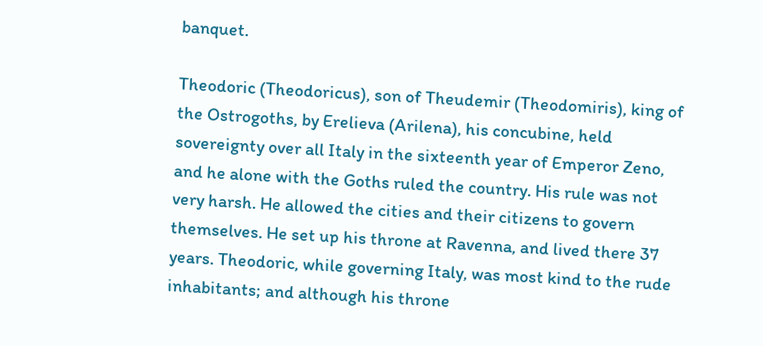banquet.

Theodoric (Theodoricus), son of Theudemir (Theodomiris), king of the Ostrogoths, by Erelieva (Arilena), his concubine, held sovereignty over all Italy in the sixteenth year of Emperor Zeno, and he alone with the Goths ruled the country. His rule was not very harsh. He allowed the cities and their citizens to govern themselves. He set up his throne at Ravenna, and lived there 37 years. Theodoric, while governing Italy, was most kind to the rude inhabitants; and although his throne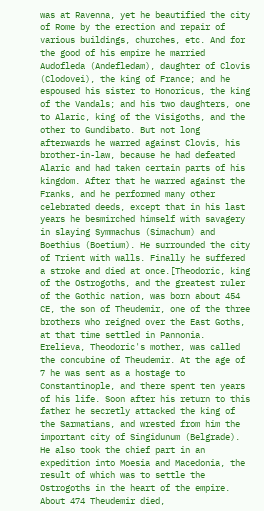was at Ravenna, yet he beautified the city of Rome by the erection and repair of various buildings, churches, etc. And for the good of his empire he married Audofleda (Andefledam), daughter of Clovis (Clodovei), the king of France; and he espoused his sister to Honoricus, the king of the Vandals; and his two daughters, one to Alaric, king of the Visigoths, and the other to Gundibato. But not long afterwards he warred against Clovis, his brother-in-law, because he had defeated Alaric and had taken certain parts of his kingdom. After that he warred against the Franks, and he performed many other celebrated deeds, except that in his last years he besmirched himself with savagery in slaying Symmachus (Simachum) and Boethius (Boetium). He surrounded the city of Trient with walls. Finally he suffered a stroke and died at once.[Theodoric, king of the Ostrogoths, and the greatest ruler of the Gothic nation, was born about 454 CE, the son of Theudemir, one of the three brothers who reigned over the East Goths, at that time settled in Pannonia. Erelieva, Theodoric's mother, was called the concubine of Theudemir. At the age of 7 he was sent as a hostage to Constantinople, and there spent ten years of his life. Soon after his return to this father he secretly attacked the king of the Sarmatians, and wrested from him the important city of Singidunum (Belgrade). He also took the chief part in an expedition into Moesia and Macedonia, the result of which was to settle the Ostrogoths in the heart of the empire. About 474 Theudemir died,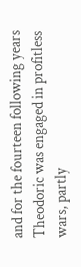and for the fourteen following years Theodoric was engaged in profitless wars, partly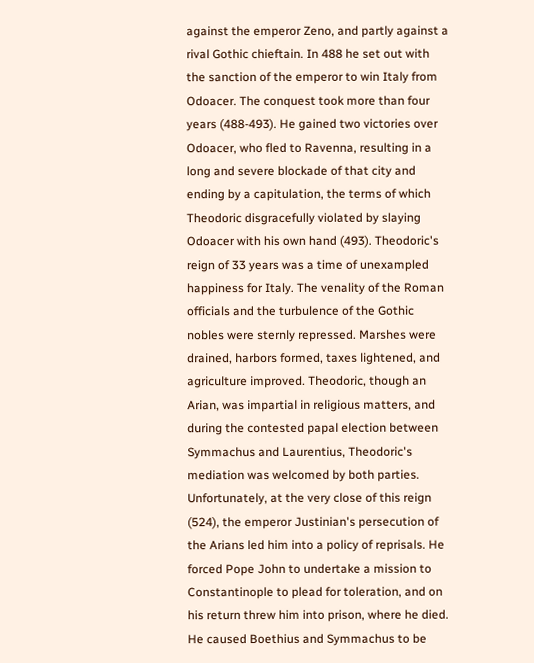against the emperor Zeno, and partly against a rival Gothic chieftain. In 488 he set out with the sanction of the emperor to win Italy from Odoacer. The conquest took more than four years (488-493). He gained two victories over Odoacer, who fled to Ravenna, resulting in a long and severe blockade of that city and ending by a capitulation, the terms of which Theodoric disgracefully violated by slaying Odoacer with his own hand (493). Theodoric's reign of 33 years was a time of unexampled happiness for Italy. The venality of the Roman officials and the turbulence of the Gothic nobles were sternly repressed. Marshes were drained, harbors formed, taxes lightened, and agriculture improved. Theodoric, though an Arian, was impartial in religious matters, and during the contested papal election between Symmachus and Laurentius, Theodoric's mediation was welcomed by both parties. Unfortunately, at the very close of this reign (524), the emperor Justinian's persecution of the Arians led him into a policy of reprisals. He forced Pope John to undertake a mission to Constantinople to plead for toleration, and on his return threw him into prison, where he died. He caused Boethius and Symmachus to be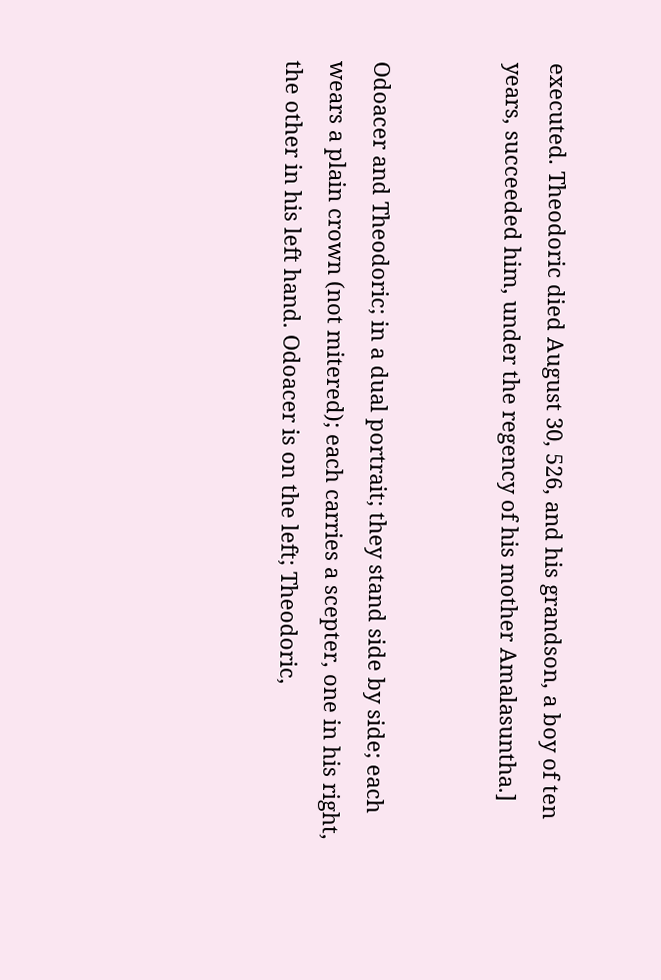executed. Theodoric died August 30, 526, and his grandson, a boy of ten years, succeeded him, under the regency of his mother Amalasuntha.]


Odoacer and Theodoric; in a dual portrait; they stand side by side; each wears a plain crown (not mitered); each carries a scepter, one in his right, the other in his left hand. Odoacer is on the left; Theodoric,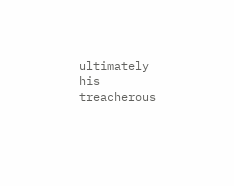ultimately his treacherous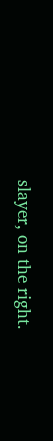slayer, on the right.